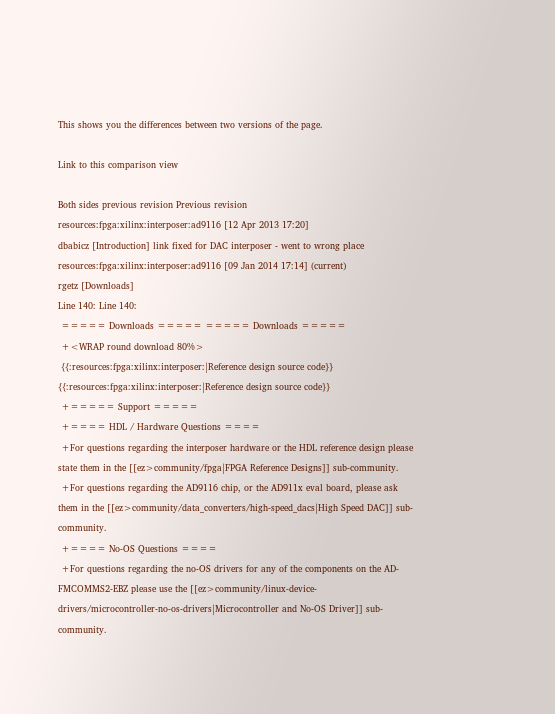This shows you the differences between two versions of the page.

Link to this comparison view

Both sides previous revision Previous revision
resources:fpga:xilinx:interposer:ad9116 [12 Apr 2013 17:20]
dbabicz [Introduction] link fixed for DAC interposer - went to wrong place
resources:fpga:xilinx:interposer:ad9116 [09 Jan 2014 17:14] (current)
rgetz [Downloads]
Line 140: Line 140:
 ===== Downloads ===== ===== Downloads =====
 +<WRAP round download 80%>
 {{:resources:fpga:xilinx:interposer:|Reference design source code}} {{:resources:fpga:xilinx:interposer:|Reference design source code}}
 +===== Support =====
 +==== HDL / Hardware Questions ====
 +For questions regarding the interposer hardware or the HDL reference design please state them in the [[ez>community/fpga|FPGA Reference Designs]] sub-community.
 +For questions regarding the AD9116 chip, or the AD911x eval board, please ask them in the [[ez>community/data_converters/high-speed_dacs|High Speed DAC]] sub-community.
 +==== No-OS Questions ====
 +For questions regarding the no-OS drivers for any of the components on the AD-FMCOMMS2-EBZ please use the [[ez>community/linux-device-drivers/microcontroller-no-os-drivers|Microcontroller and No-OS Driver]] sub-community.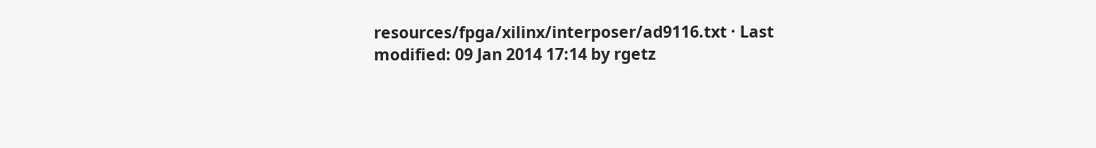resources/fpga/xilinx/interposer/ad9116.txt · Last modified: 09 Jan 2014 17:14 by rgetz